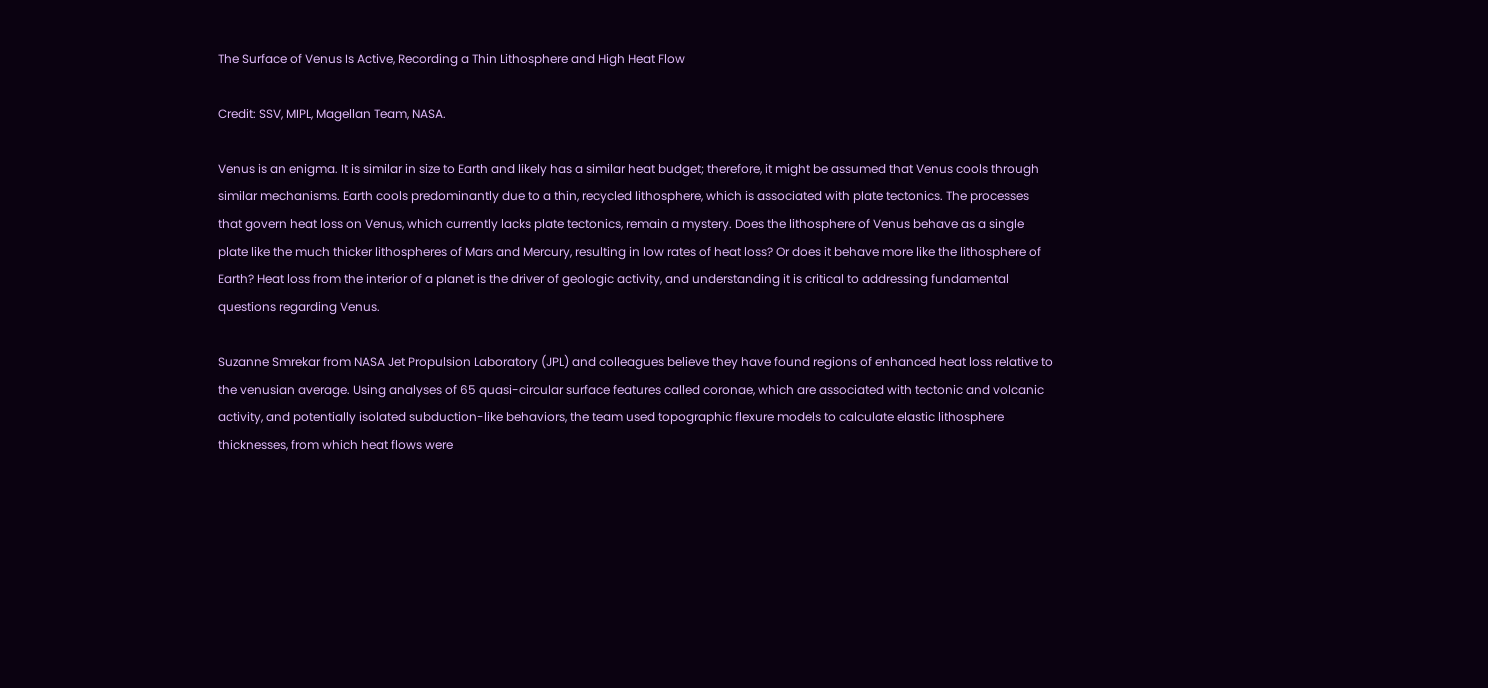The Surface of Venus Is Active, Recording a Thin Lithosphere and High Heat Flow

Credit: SSV, MIPL, Magellan Team, NASA.

Venus is an enigma. It is similar in size to Earth and likely has a similar heat budget; therefore, it might be assumed that Venus cools through similar mechanisms. Earth cools predominantly due to a thin, recycled lithosphere, which is associated with plate tectonics. The processes that govern heat loss on Venus, which currently lacks plate tectonics, remain a mystery. Does the lithosphere of Venus behave as a single plate like the much thicker lithospheres of Mars and Mercury, resulting in low rates of heat loss? Or does it behave more like the lithosphere of Earth? Heat loss from the interior of a planet is the driver of geologic activity, and understanding it is critical to addressing fundamental questions regarding Venus.

Suzanne Smrekar from NASA Jet Propulsion Laboratory (JPL) and colleagues believe they have found regions of enhanced heat loss relative to the venusian average. Using analyses of 65 quasi-circular surface features called coronae, which are associated with tectonic and volcanic activity, and potentially isolated subduction-like behaviors, the team used topographic flexure models to calculate elastic lithosphere thicknesses, from which heat flows were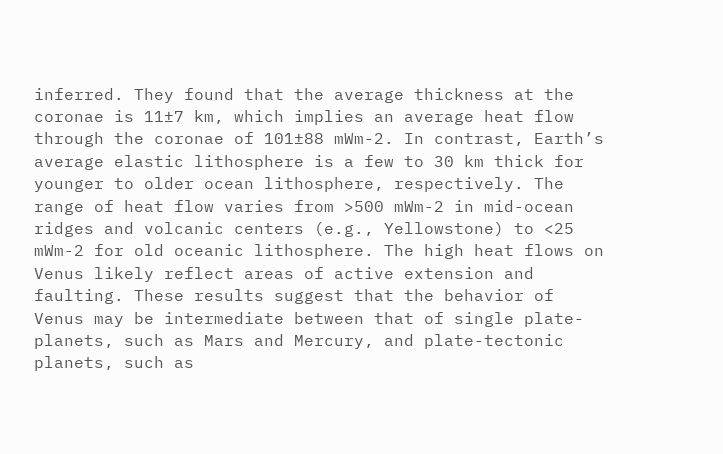inferred. They found that the average thickness at the coronae is 11±7 km, which implies an average heat flow through the coronae of 101±88 mWm-2. In contrast, Earth’s average elastic lithosphere is a few to 30 km thick for younger to older ocean lithosphere, respectively. The range of heat flow varies from >500 mWm-2 in mid-ocean ridges and volcanic centers (e.g., Yellowstone) to <25 mWm-2 for old oceanic lithosphere. The high heat flows on Venus likely reflect areas of active extension and faulting. These results suggest that the behavior of Venus may be intermediate between that of single plate-planets, such as Mars and Mercury, and plate-tectonic planets, such as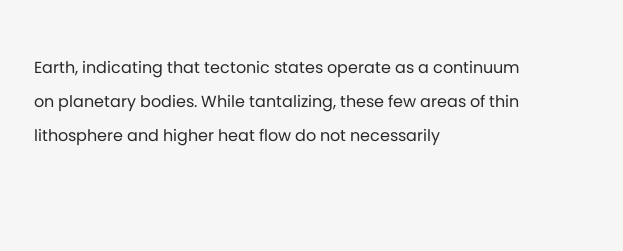Earth, indicating that tectonic states operate as a continuum on planetary bodies. While tantalizing, these few areas of thin lithosphere and higher heat flow do not necessarily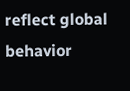reflect global behavior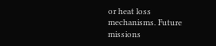or heat loss mechanisms. Future missions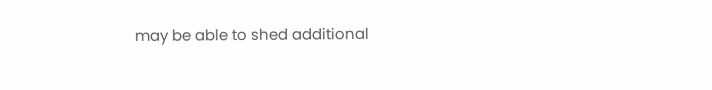may be able to shed additional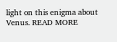light on this enigma about Venus. READ MORE